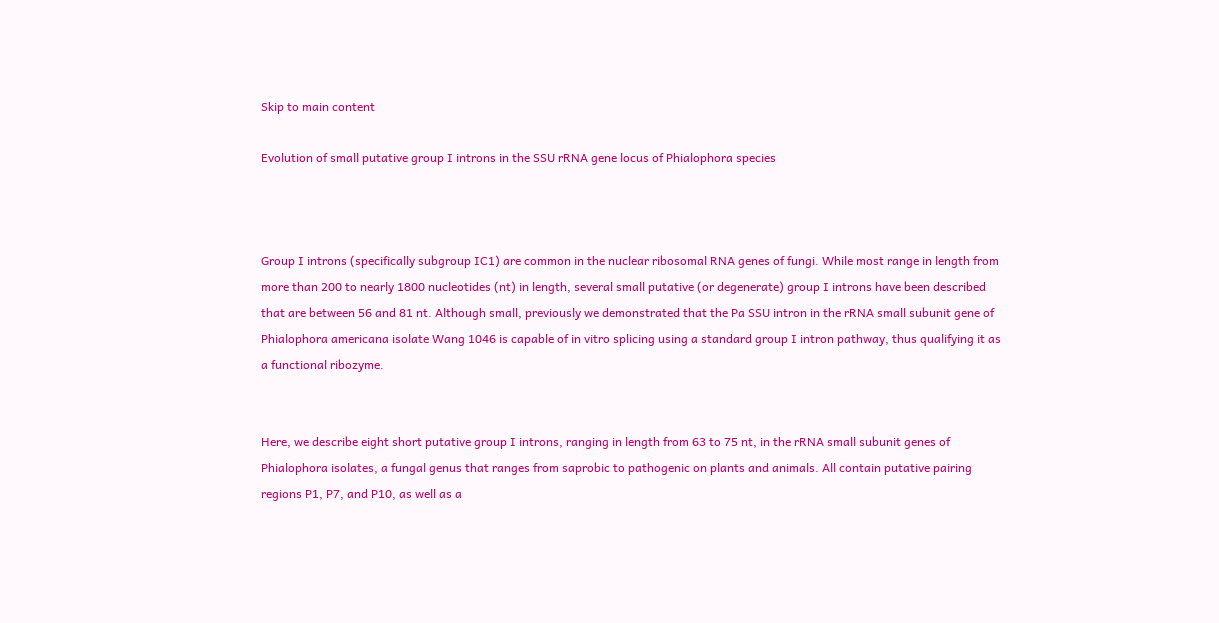Skip to main content

Evolution of small putative group I introns in the SSU rRNA gene locus of Phialophora species



Group I introns (specifically subgroup IC1) are common in the nuclear ribosomal RNA genes of fungi. While most range in length from more than 200 to nearly 1800 nucleotides (nt) in length, several small putative (or degenerate) group I introns have been described that are between 56 and 81 nt. Although small, previously we demonstrated that the Pa SSU intron in the rRNA small subunit gene of Phialophora americana isolate Wang 1046 is capable of in vitro splicing using a standard group I intron pathway, thus qualifying it as a functional ribozyme.


Here, we describe eight short putative group I introns, ranging in length from 63 to 75 nt, in the rRNA small subunit genes of Phialophora isolates, a fungal genus that ranges from saprobic to pathogenic on plants and animals. All contain putative pairing regions P1, P7, and P10, as well as a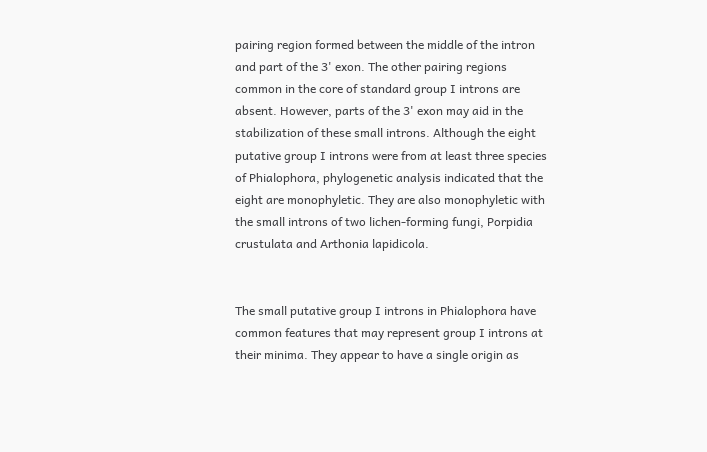pairing region formed between the middle of the intron and part of the 3' exon. The other pairing regions common in the core of standard group I introns are absent. However, parts of the 3' exon may aid in the stabilization of these small introns. Although the eight putative group I introns were from at least three species of Phialophora, phylogenetic analysis indicated that the eight are monophyletic. They are also monophyletic with the small introns of two lichen-forming fungi, Porpidia crustulata and Arthonia lapidicola.


The small putative group I introns in Phialophora have common features that may represent group I introns at their minima. They appear to have a single origin as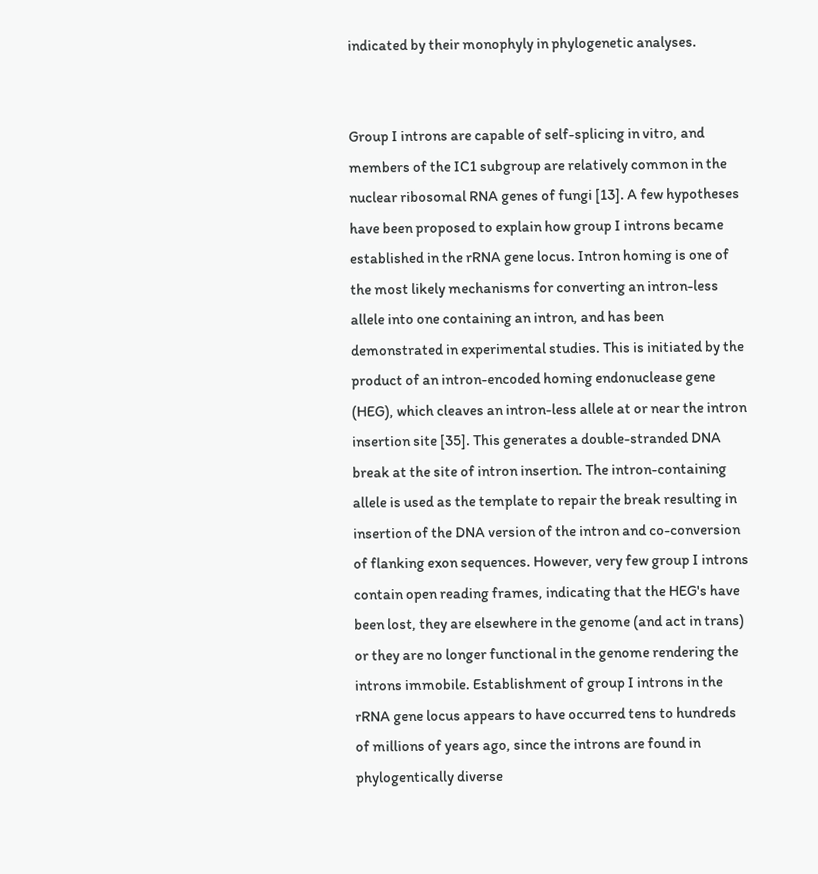indicated by their monophyly in phylogenetic analyses.


Group I introns are capable of self-splicing in vitro, and members of the IC1 subgroup are relatively common in the nuclear ribosomal RNA genes of fungi [13]. A few hypotheses have been proposed to explain how group I introns became established in the rRNA gene locus. Intron homing is one of the most likely mechanisms for converting an intron-less allele into one containing an intron, and has been demonstrated in experimental studies. This is initiated by the product of an intron-encoded homing endonuclease gene (HEG), which cleaves an intron-less allele at or near the intron insertion site [35]. This generates a double-stranded DNA break at the site of intron insertion. The intron-containing allele is used as the template to repair the break resulting in insertion of the DNA version of the intron and co-conversion of flanking exon sequences. However, very few group I introns contain open reading frames, indicating that the HEG's have been lost, they are elsewhere in the genome (and act in trans) or they are no longer functional in the genome rendering the introns immobile. Establishment of group I introns in the rRNA gene locus appears to have occurred tens to hundreds of millions of years ago, since the introns are found in phylogentically diverse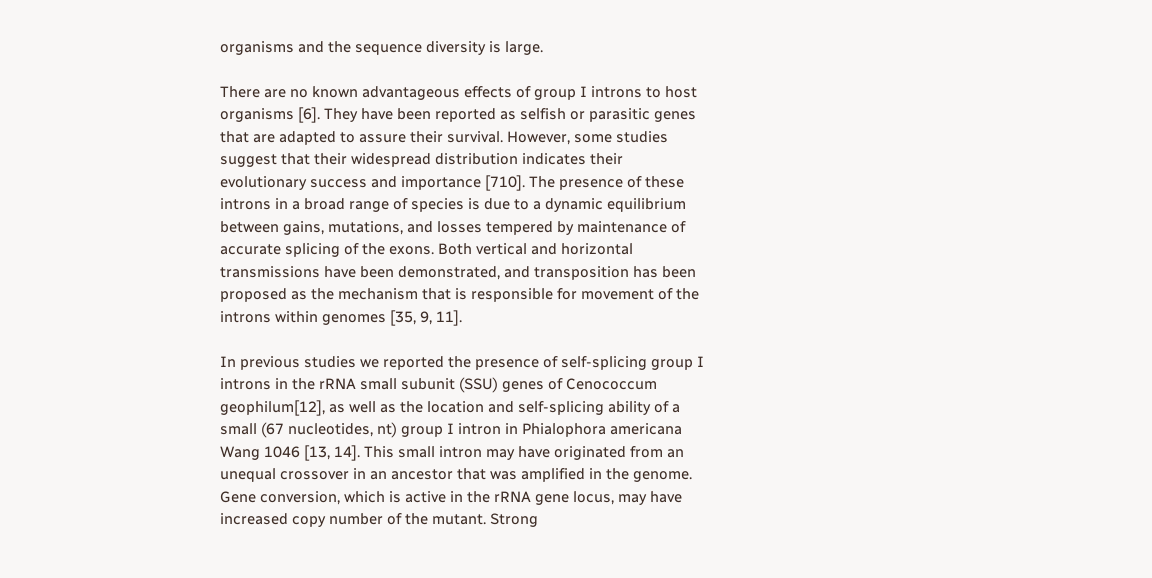organisms and the sequence diversity is large.

There are no known advantageous effects of group I introns to host organisms [6]. They have been reported as selfish or parasitic genes that are adapted to assure their survival. However, some studies suggest that their widespread distribution indicates their evolutionary success and importance [710]. The presence of these introns in a broad range of species is due to a dynamic equilibrium between gains, mutations, and losses tempered by maintenance of accurate splicing of the exons. Both vertical and horizontal transmissions have been demonstrated, and transposition has been proposed as the mechanism that is responsible for movement of the introns within genomes [35, 9, 11].

In previous studies we reported the presence of self-splicing group I introns in the rRNA small subunit (SSU) genes of Cenococcum geophilum[12], as well as the location and self-splicing ability of a small (67 nucleotides, nt) group I intron in Phialophora americana Wang 1046 [13, 14]. This small intron may have originated from an unequal crossover in an ancestor that was amplified in the genome. Gene conversion, which is active in the rRNA gene locus, may have increased copy number of the mutant. Strong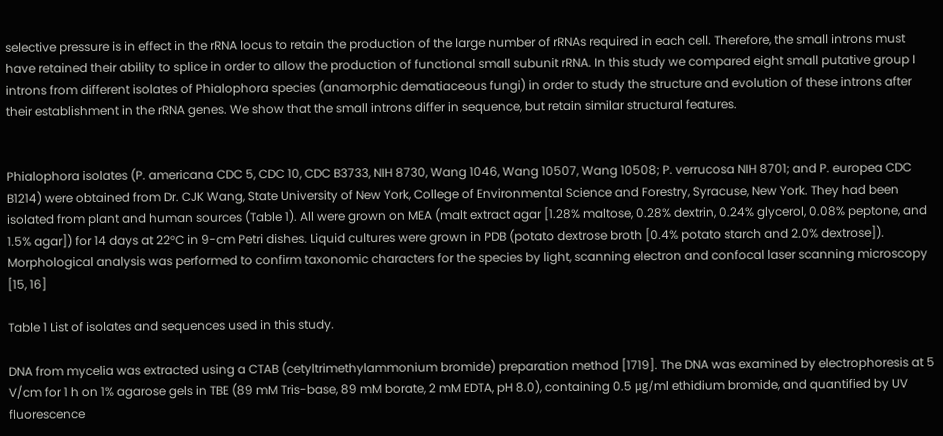selective pressure is in effect in the rRNA locus to retain the production of the large number of rRNAs required in each cell. Therefore, the small introns must have retained their ability to splice in order to allow the production of functional small subunit rRNA. In this study we compared eight small putative group I introns from different isolates of Phialophora species (anamorphic dematiaceous fungi) in order to study the structure and evolution of these introns after their establishment in the rRNA genes. We show that the small introns differ in sequence, but retain similar structural features.


Phialophora isolates (P. americana CDC 5, CDC 10, CDC B3733, NIH 8730, Wang 1046, Wang 10507, Wang 10508; P. verrucosa NIH 8701; and P. europea CDC B1214) were obtained from Dr. CJK Wang, State University of New York, College of Environmental Science and Forestry, Syracuse, New York. They had been isolated from plant and human sources (Table 1). All were grown on MEA (malt extract agar [1.28% maltose, 0.28% dextrin, 0.24% glycerol, 0.08% peptone, and 1.5% agar]) for 14 days at 22°C in 9-cm Petri dishes. Liquid cultures were grown in PDB (potato dextrose broth [0.4% potato starch and 2.0% dextrose]). Morphological analysis was performed to confirm taxonomic characters for the species by light, scanning electron and confocal laser scanning microscopy [15, 16]

Table 1 List of isolates and sequences used in this study.

DNA from mycelia was extracted using a CTAB (cetyltrimethylammonium bromide) preparation method [1719]. The DNA was examined by electrophoresis at 5 V/cm for 1 h on 1% agarose gels in TBE (89 mM Tris-base, 89 mM borate, 2 mM EDTA, pH 8.0), containing 0.5 μg/ml ethidium bromide, and quantified by UV fluorescence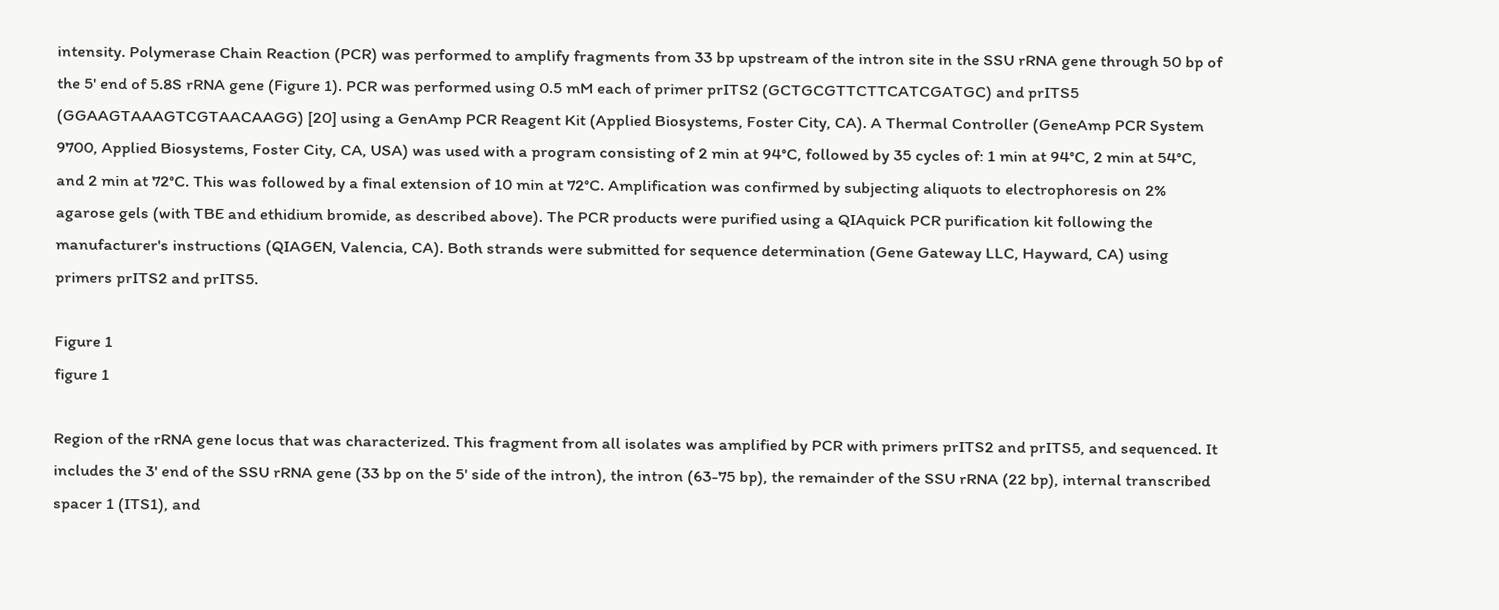intensity. Polymerase Chain Reaction (PCR) was performed to amplify fragments from 33 bp upstream of the intron site in the SSU rRNA gene through 50 bp of the 5' end of 5.8S rRNA gene (Figure 1). PCR was performed using 0.5 mM each of primer prITS2 (GCTGCGTTCTTCATCGATGC) and prITS5 (GGAAGTAAAGTCGTAACAAGG) [20] using a GenAmp PCR Reagent Kit (Applied Biosystems, Foster City, CA). A Thermal Controller (GeneAmp PCR System 9700, Applied Biosystems, Foster City, CA, USA) was used with a program consisting of 2 min at 94°C, followed by 35 cycles of: 1 min at 94°C, 2 min at 54°C, and 2 min at 72°C. This was followed by a final extension of 10 min at 72°C. Amplification was confirmed by subjecting aliquots to electrophoresis on 2% agarose gels (with TBE and ethidium bromide, as described above). The PCR products were purified using a QIAquick PCR purification kit following the manufacturer's instructions (QIAGEN, Valencia, CA). Both strands were submitted for sequence determination (Gene Gateway LLC, Hayward, CA) using primers prITS2 and prITS5.

Figure 1
figure 1

Region of the rRNA gene locus that was characterized. This fragment from all isolates was amplified by PCR with primers prITS2 and prITS5, and sequenced. It includes the 3' end of the SSU rRNA gene (33 bp on the 5' side of the intron), the intron (63-75 bp), the remainder of the SSU rRNA (22 bp), internal transcribed spacer 1 (ITS1), and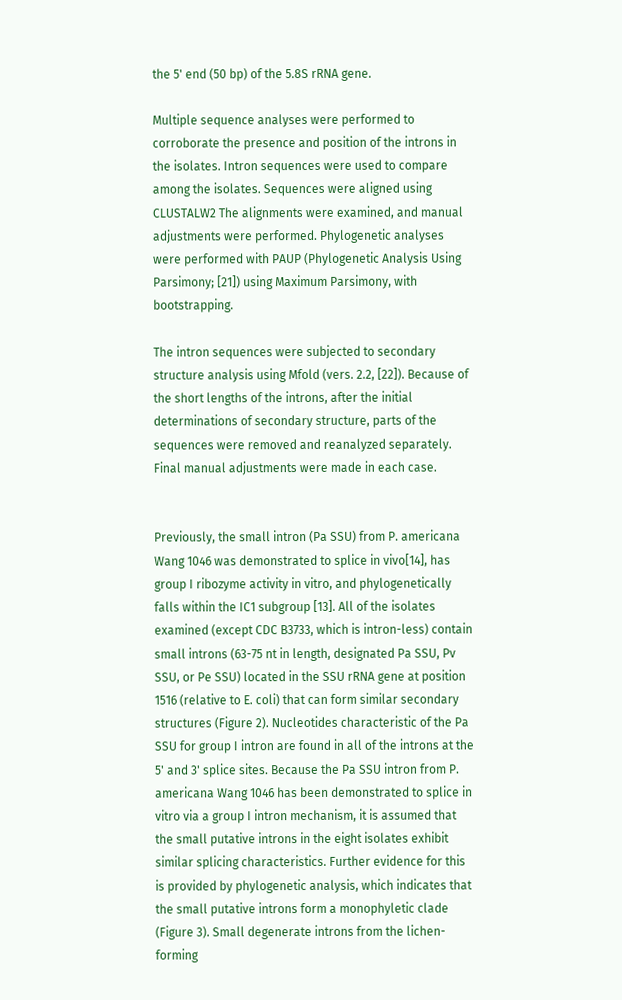the 5' end (50 bp) of the 5.8S rRNA gene.

Multiple sequence analyses were performed to corroborate the presence and position of the introns in the isolates. Intron sequences were used to compare among the isolates. Sequences were aligned using CLUSTALW2 The alignments were examined, and manual adjustments were performed. Phylogenetic analyses were performed with PAUP (Phylogenetic Analysis Using Parsimony; [21]) using Maximum Parsimony, with bootstrapping.

The intron sequences were subjected to secondary structure analysis using Mfold (vers. 2.2, [22]). Because of the short lengths of the introns, after the initial determinations of secondary structure, parts of the sequences were removed and reanalyzed separately. Final manual adjustments were made in each case.


Previously, the small intron (Pa SSU) from P. americana Wang 1046 was demonstrated to splice in vivo[14], has group I ribozyme activity in vitro, and phylogenetically falls within the IC1 subgroup [13]. All of the isolates examined (except CDC B3733, which is intron-less) contain small introns (63-75 nt in length, designated Pa SSU, Pv SSU, or Pe SSU) located in the SSU rRNA gene at position 1516 (relative to E. coli) that can form similar secondary structures (Figure 2). Nucleotides characteristic of the Pa SSU for group I intron are found in all of the introns at the 5' and 3' splice sites. Because the Pa SSU intron from P. americana Wang 1046 has been demonstrated to splice in vitro via a group I intron mechanism, it is assumed that the small putative introns in the eight isolates exhibit similar splicing characteristics. Further evidence for this is provided by phylogenetic analysis, which indicates that the small putative introns form a monophyletic clade (Figure 3). Small degenerate introns from the lichen-forming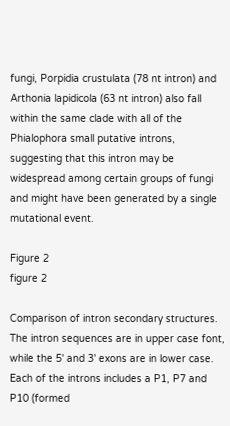fungi, Porpidia crustulata (78 nt intron) and Arthonia lapidicola (63 nt intron) also fall within the same clade with all of the Phialophora small putative introns, suggesting that this intron may be widespread among certain groups of fungi and might have been generated by a single mutational event.

Figure 2
figure 2

Comparison of intron secondary structures. The intron sequences are in upper case font, while the 5' and 3' exons are in lower case. Each of the introns includes a P1, P7 and P10 (formed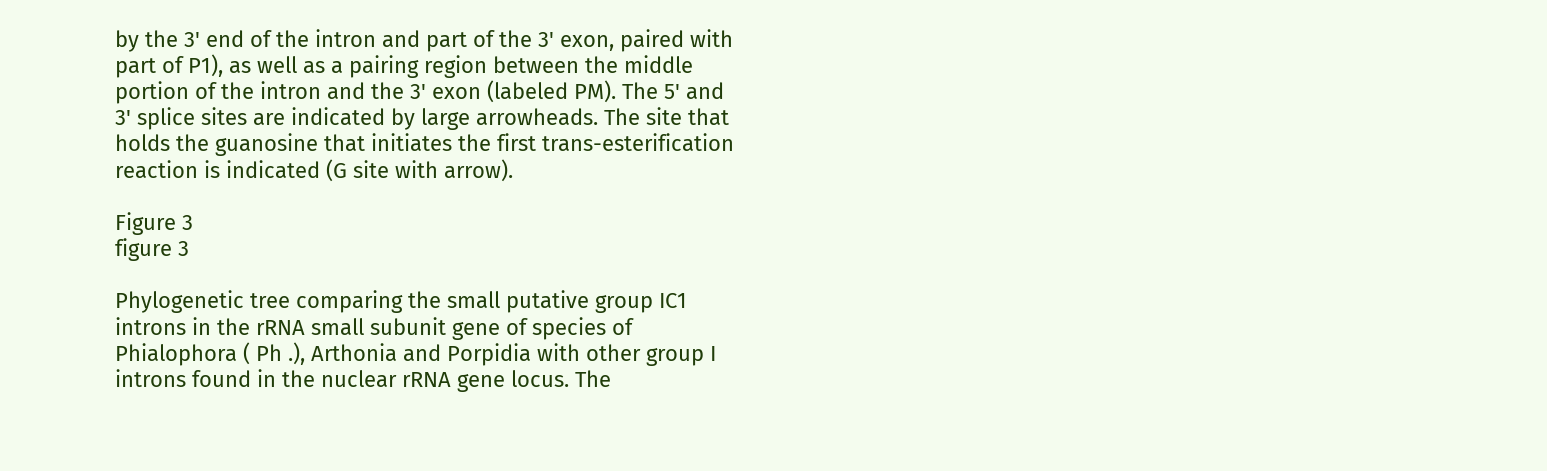by the 3' end of the intron and part of the 3' exon, paired with part of P1), as well as a pairing region between the middle portion of the intron and the 3' exon (labeled PM). The 5' and 3' splice sites are indicated by large arrowheads. The site that holds the guanosine that initiates the first trans-esterification reaction is indicated (G site with arrow).

Figure 3
figure 3

Phylogenetic tree comparing the small putative group IC1 introns in the rRNA small subunit gene of species of Phialophora ( Ph .), Arthonia and Porpidia with other group I introns found in the nuclear rRNA gene locus. The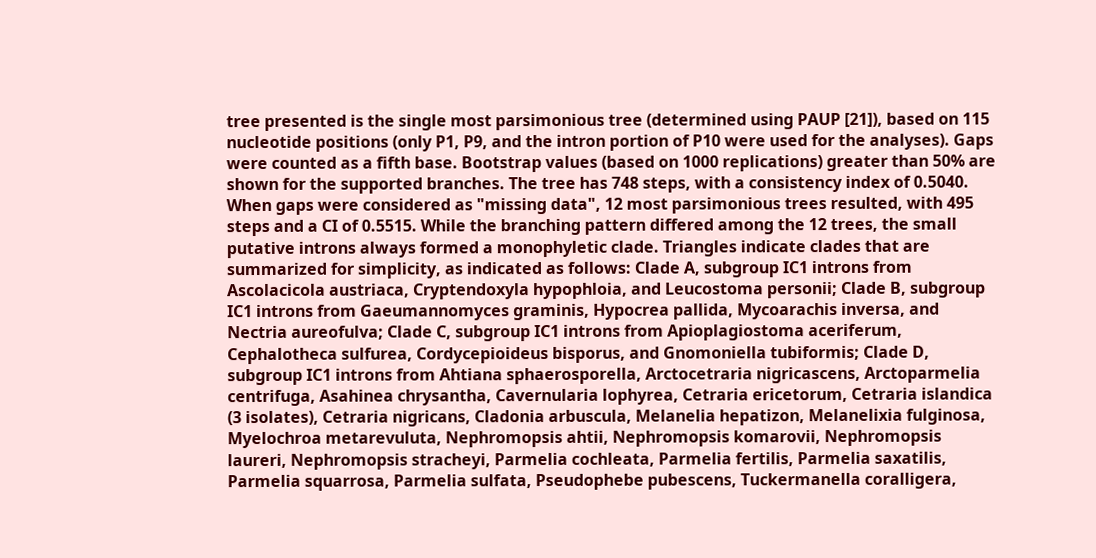tree presented is the single most parsimonious tree (determined using PAUP [21]), based on 115 nucleotide positions (only P1, P9, and the intron portion of P10 were used for the analyses). Gaps were counted as a fifth base. Bootstrap values (based on 1000 replications) greater than 50% are shown for the supported branches. The tree has 748 steps, with a consistency index of 0.5040. When gaps were considered as "missing data", 12 most parsimonious trees resulted, with 495 steps and a CI of 0.5515. While the branching pattern differed among the 12 trees, the small putative introns always formed a monophyletic clade. Triangles indicate clades that are summarized for simplicity, as indicated as follows: Clade A, subgroup IC1 introns from Ascolacicola austriaca, Cryptendoxyla hypophloia, and Leucostoma personii; Clade B, subgroup IC1 introns from Gaeumannomyces graminis, Hypocrea pallida, Mycoarachis inversa, and Nectria aureofulva; Clade C, subgroup IC1 introns from Apioplagiostoma aceriferum, Cephalotheca sulfurea, Cordycepioideus bisporus, and Gnomoniella tubiformis; Clade D, subgroup IC1 introns from Ahtiana sphaerosporella, Arctocetraria nigricascens, Arctoparmelia centrifuga, Asahinea chrysantha, Cavernularia lophyrea, Cetraria ericetorum, Cetraria islandica (3 isolates), Cetraria nigricans, Cladonia arbuscula, Melanelia hepatizon, Melanelixia fulginosa, Myelochroa metarevuluta, Nephromopsis ahtii, Nephromopsis komarovii, Nephromopsis laureri, Nephromopsis stracheyi, Parmelia cochleata, Parmelia fertilis, Parmelia saxatilis, Parmelia squarrosa, Parmelia sulfata, Pseudophebe pubescens, Tuckermanella coralligera,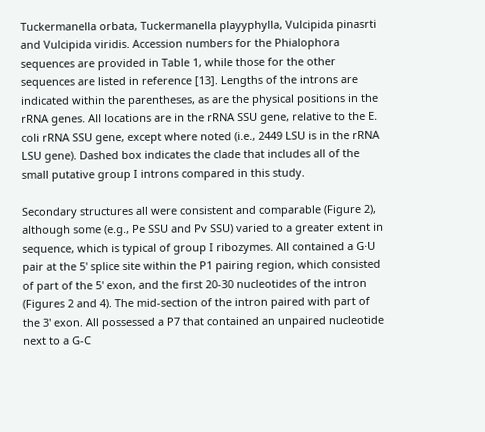Tuckermanella orbata, Tuckermanella playyphylla, Vulcipida pinasrti and Vulcipida viridis. Accession numbers for the Phialophora sequences are provided in Table 1, while those for the other sequences are listed in reference [13]. Lengths of the introns are indicated within the parentheses, as are the physical positions in the rRNA genes. All locations are in the rRNA SSU gene, relative to the E. coli rRNA SSU gene, except where noted (i.e., 2449 LSU is in the rRNA LSU gene). Dashed box indicates the clade that includes all of the small putative group I introns compared in this study.

Secondary structures all were consistent and comparable (Figure 2), although some (e.g., Pe SSU and Pv SSU) varied to a greater extent in sequence, which is typical of group I ribozymes. All contained a G·U pair at the 5' splice site within the P1 pairing region, which consisted of part of the 5' exon, and the first 20-30 nucleotides of the intron (Figures 2 and 4). The mid-section of the intron paired with part of the 3' exon. All possessed a P7 that contained an unpaired nucleotide next to a G-C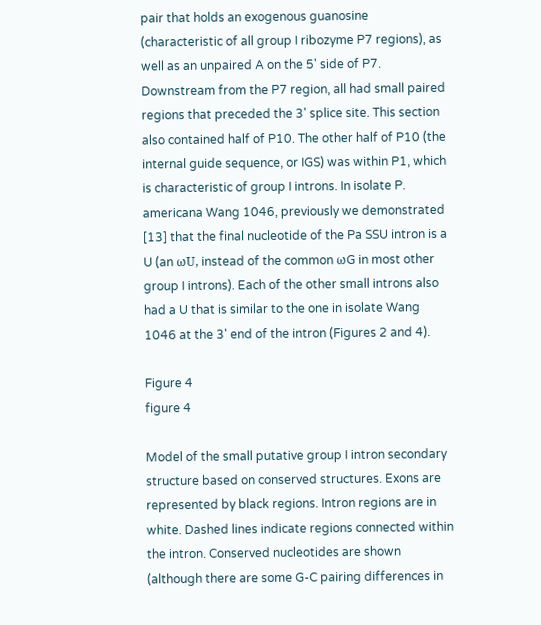pair that holds an exogenous guanosine (characteristic of all group I ribozyme P7 regions), as well as an unpaired A on the 5' side of P7. Downstream from the P7 region, all had small paired regions that preceded the 3' splice site. This section also contained half of P10. The other half of P10 (the internal guide sequence, or IGS) was within P1, which is characteristic of group I introns. In isolate P. americana Wang 1046, previously we demonstrated [13] that the final nucleotide of the Pa SSU intron is a U (an ωU, instead of the common ωG in most other group I introns). Each of the other small introns also had a U that is similar to the one in isolate Wang 1046 at the 3' end of the intron (Figures 2 and 4).

Figure 4
figure 4

Model of the small putative group I intron secondary structure based on conserved structures. Exons are represented by black regions. Intron regions are in white. Dashed lines indicate regions connected within the intron. Conserved nucleotides are shown (although there are some G-C pairing differences in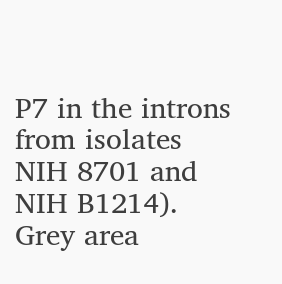P7 in the introns from isolates NIH 8701 and NIH B1214). Grey area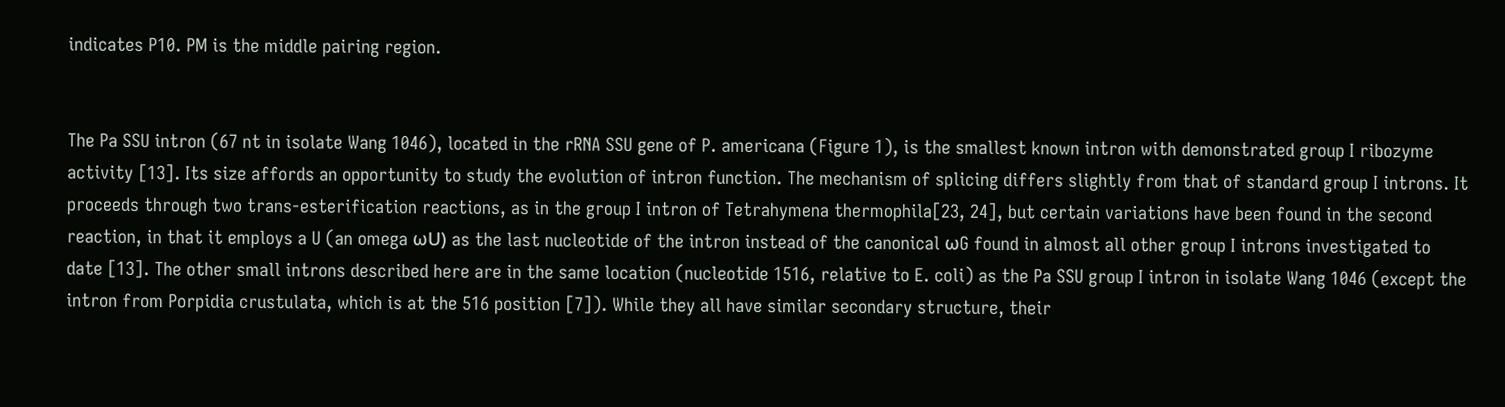indicates P10. PM is the middle pairing region.


The Pa SSU intron (67 nt in isolate Wang 1046), located in the rRNA SSU gene of P. americana (Figure 1), is the smallest known intron with demonstrated group I ribozyme activity [13]. Its size affords an opportunity to study the evolution of intron function. The mechanism of splicing differs slightly from that of standard group I introns. It proceeds through two trans-esterification reactions, as in the group I intron of Tetrahymena thermophila[23, 24], but certain variations have been found in the second reaction, in that it employs a U (an omega ωU) as the last nucleotide of the intron instead of the canonical ωG found in almost all other group I introns investigated to date [13]. The other small introns described here are in the same location (nucleotide 1516, relative to E. coli) as the Pa SSU group I intron in isolate Wang 1046 (except the intron from Porpidia crustulata, which is at the 516 position [7]). While they all have similar secondary structure, their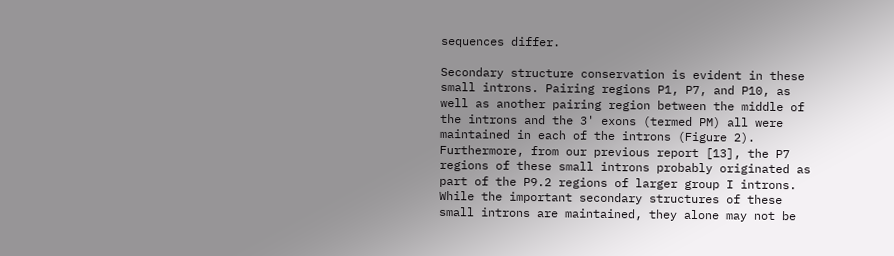sequences differ.

Secondary structure conservation is evident in these small introns. Pairing regions P1, P7, and P10, as well as another pairing region between the middle of the introns and the 3' exons (termed PM) all were maintained in each of the introns (Figure 2). Furthermore, from our previous report [13], the P7 regions of these small introns probably originated as part of the P9.2 regions of larger group I introns. While the important secondary structures of these small introns are maintained, they alone may not be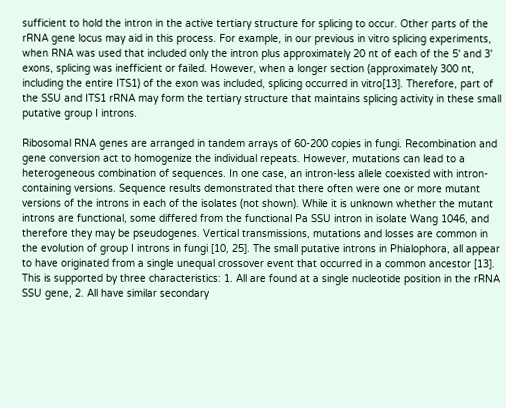sufficient to hold the intron in the active tertiary structure for splicing to occur. Other parts of the rRNA gene locus may aid in this process. For example, in our previous in vitro splicing experiments, when RNA was used that included only the intron plus approximately 20 nt of each of the 5' and 3' exons, splicing was inefficient or failed. However, when a longer section (approximately 300 nt, including the entire ITS1) of the exon was included, splicing occurred in vitro[13]. Therefore, part of the SSU and ITS1 rRNA may form the tertiary structure that maintains splicing activity in these small putative group I introns.

Ribosomal RNA genes are arranged in tandem arrays of 60-200 copies in fungi. Recombination and gene conversion act to homogenize the individual repeats. However, mutations can lead to a heterogeneous combination of sequences. In one case, an intron-less allele coexisted with intron-containing versions. Sequence results demonstrated that there often were one or more mutant versions of the introns in each of the isolates (not shown). While it is unknown whether the mutant introns are functional, some differed from the functional Pa SSU intron in isolate Wang 1046, and therefore they may be pseudogenes. Vertical transmissions, mutations and losses are common in the evolution of group I introns in fungi [10, 25]. The small putative introns in Phialophora, all appear to have originated from a single unequal crossover event that occurred in a common ancestor [13]. This is supported by three characteristics: 1. All are found at a single nucleotide position in the rRNA SSU gene, 2. All have similar secondary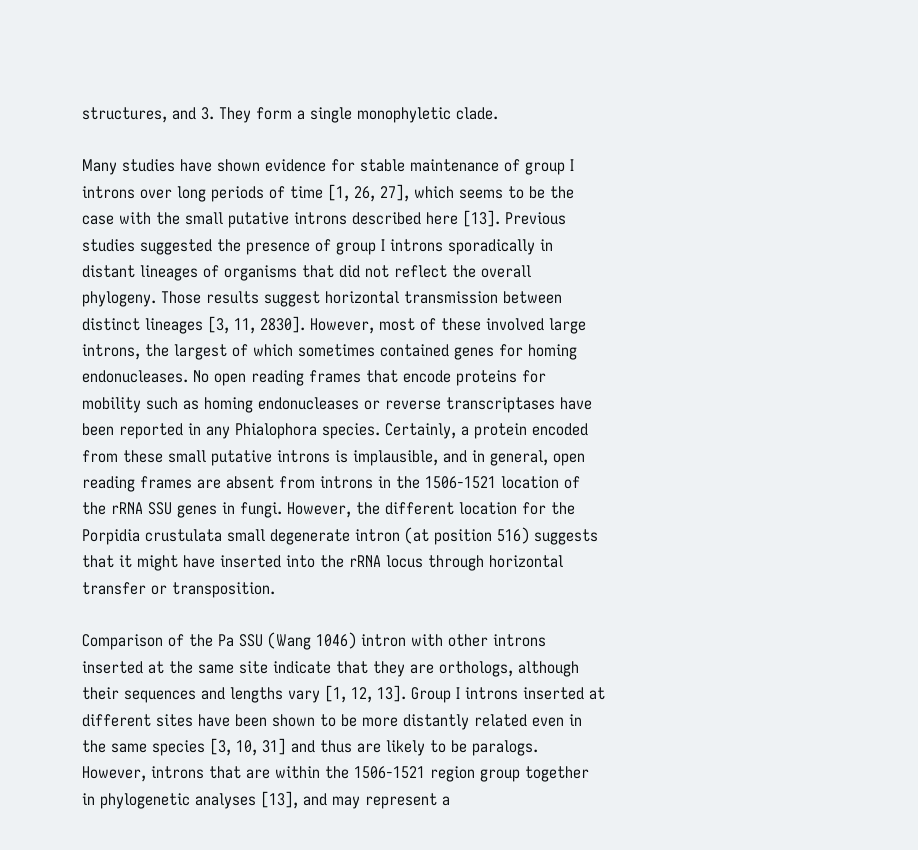structures, and 3. They form a single monophyletic clade.

Many studies have shown evidence for stable maintenance of group I introns over long periods of time [1, 26, 27], which seems to be the case with the small putative introns described here [13]. Previous studies suggested the presence of group I introns sporadically in distant lineages of organisms that did not reflect the overall phylogeny. Those results suggest horizontal transmission between distinct lineages [3, 11, 2830]. However, most of these involved large introns, the largest of which sometimes contained genes for homing endonucleases. No open reading frames that encode proteins for mobility such as homing endonucleases or reverse transcriptases have been reported in any Phialophora species. Certainly, a protein encoded from these small putative introns is implausible, and in general, open reading frames are absent from introns in the 1506-1521 location of the rRNA SSU genes in fungi. However, the different location for the Porpidia crustulata small degenerate intron (at position 516) suggests that it might have inserted into the rRNA locus through horizontal transfer or transposition.

Comparison of the Pa SSU (Wang 1046) intron with other introns inserted at the same site indicate that they are orthologs, although their sequences and lengths vary [1, 12, 13]. Group I introns inserted at different sites have been shown to be more distantly related even in the same species [3, 10, 31] and thus are likely to be paralogs. However, introns that are within the 1506-1521 region group together in phylogenetic analyses [13], and may represent a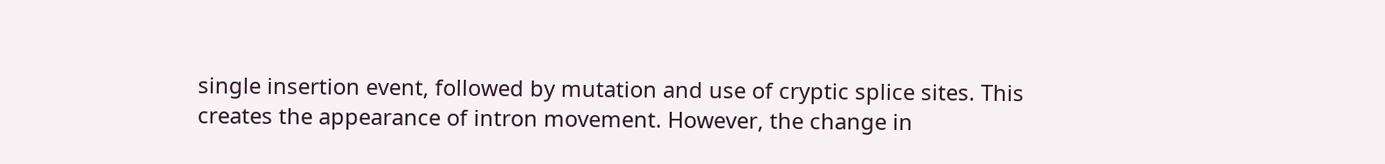single insertion event, followed by mutation and use of cryptic splice sites. This creates the appearance of intron movement. However, the change in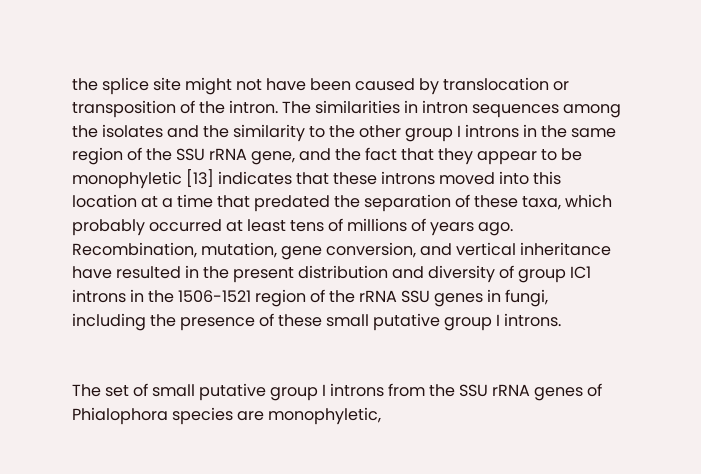the splice site might not have been caused by translocation or transposition of the intron. The similarities in intron sequences among the isolates and the similarity to the other group I introns in the same region of the SSU rRNA gene, and the fact that they appear to be monophyletic [13] indicates that these introns moved into this location at a time that predated the separation of these taxa, which probably occurred at least tens of millions of years ago. Recombination, mutation, gene conversion, and vertical inheritance have resulted in the present distribution and diversity of group IC1 introns in the 1506-1521 region of the rRNA SSU genes in fungi, including the presence of these small putative group I introns.


The set of small putative group I introns from the SSU rRNA genes of Phialophora species are monophyletic,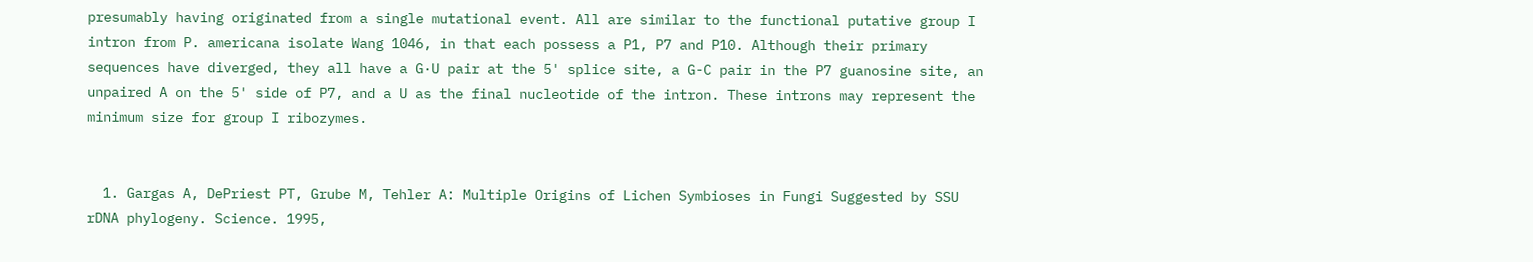presumably having originated from a single mutational event. All are similar to the functional putative group I intron from P. americana isolate Wang 1046, in that each possess a P1, P7 and P10. Although their primary sequences have diverged, they all have a G·U pair at the 5' splice site, a G-C pair in the P7 guanosine site, an unpaired A on the 5' side of P7, and a U as the final nucleotide of the intron. These introns may represent the minimum size for group I ribozymes.


  1. Gargas A, DePriest PT, Grube M, Tehler A: Multiple Origins of Lichen Symbioses in Fungi Suggested by SSU rDNA phylogeny. Science. 1995,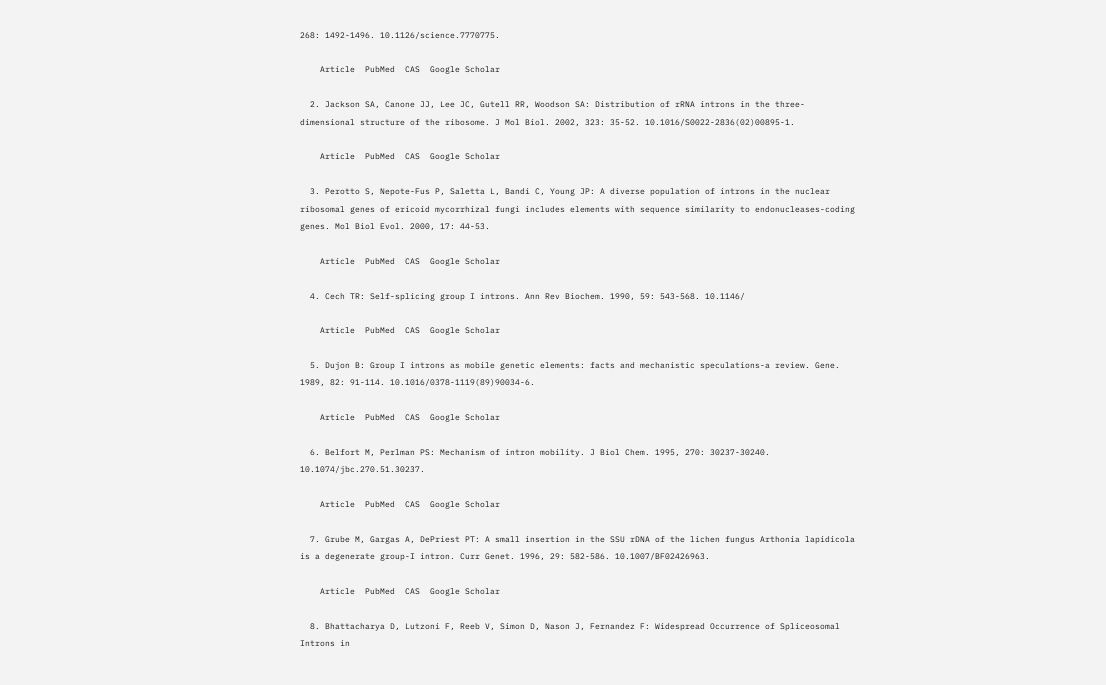268: 1492-1496. 10.1126/science.7770775.

    Article  PubMed  CAS  Google Scholar

  2. Jackson SA, Canone JJ, Lee JC, Gutell RR, Woodson SA: Distribution of rRNA introns in the three-dimensional structure of the ribosome. J Mol Biol. 2002, 323: 35-52. 10.1016/S0022-2836(02)00895-1.

    Article  PubMed  CAS  Google Scholar

  3. Perotto S, Nepote-Fus P, Saletta L, Bandi C, Young JP: A diverse population of introns in the nuclear ribosomal genes of ericoid mycorrhizal fungi includes elements with sequence similarity to endonucleases-coding genes. Mol Biol Evol. 2000, 17: 44-53.

    Article  PubMed  CAS  Google Scholar

  4. Cech TR: Self-splicing group I introns. Ann Rev Biochem. 1990, 59: 543-568. 10.1146/

    Article  PubMed  CAS  Google Scholar

  5. Dujon B: Group I introns as mobile genetic elements: facts and mechanistic speculations-a review. Gene. 1989, 82: 91-114. 10.1016/0378-1119(89)90034-6.

    Article  PubMed  CAS  Google Scholar

  6. Belfort M, Perlman PS: Mechanism of intron mobility. J Biol Chem. 1995, 270: 30237-30240. 10.1074/jbc.270.51.30237.

    Article  PubMed  CAS  Google Scholar

  7. Grube M, Gargas A, DePriest PT: A small insertion in the SSU rDNA of the lichen fungus Arthonia lapidicola is a degenerate group-I intron. Curr Genet. 1996, 29: 582-586. 10.1007/BF02426963.

    Article  PubMed  CAS  Google Scholar

  8. Bhattacharya D, Lutzoni F, Reeb V, Simon D, Nason J, Fernandez F: Widespread Occurrence of Spliceosomal Introns in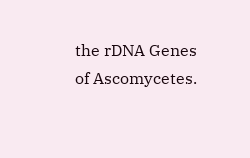the rDNA Genes of Ascomycetes.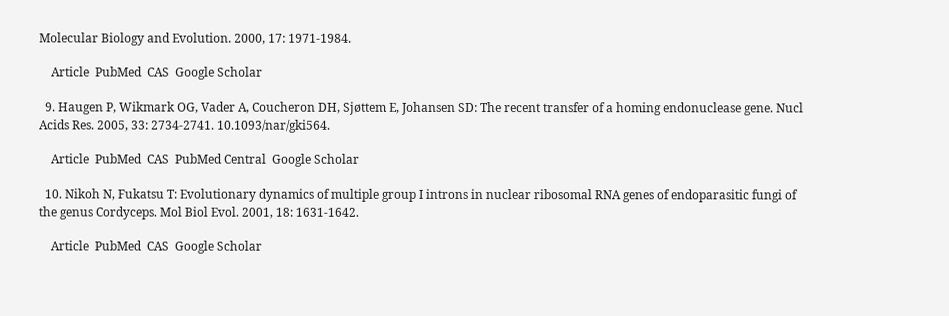Molecular Biology and Evolution. 2000, 17: 1971-1984.

    Article  PubMed  CAS  Google Scholar

  9. Haugen P, Wikmark OG, Vader A, Coucheron DH, Sjøttem E, Johansen SD: The recent transfer of a homing endonuclease gene. Nucl Acids Res. 2005, 33: 2734-2741. 10.1093/nar/gki564.

    Article  PubMed  CAS  PubMed Central  Google Scholar

  10. Nikoh N, Fukatsu T: Evolutionary dynamics of multiple group I introns in nuclear ribosomal RNA genes of endoparasitic fungi of the genus Cordyceps. Mol Biol Evol. 2001, 18: 1631-1642.

    Article  PubMed  CAS  Google Scholar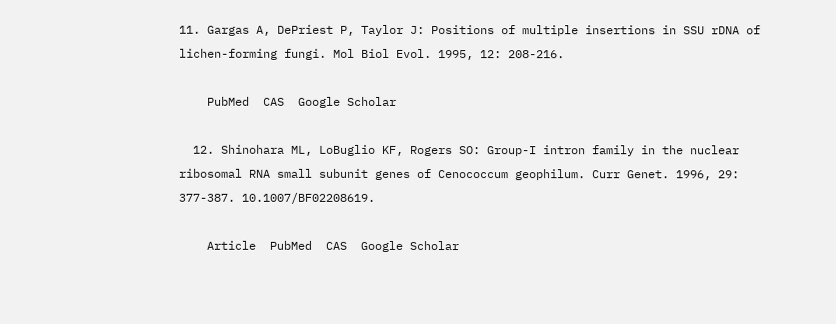11. Gargas A, DePriest P, Taylor J: Positions of multiple insertions in SSU rDNA of lichen-forming fungi. Mol Biol Evol. 1995, 12: 208-216.

    PubMed  CAS  Google Scholar

  12. Shinohara ML, LoBuglio KF, Rogers SO: Group-I intron family in the nuclear ribosomal RNA small subunit genes of Cenococcum geophilum. Curr Genet. 1996, 29: 377-387. 10.1007/BF02208619.

    Article  PubMed  CAS  Google Scholar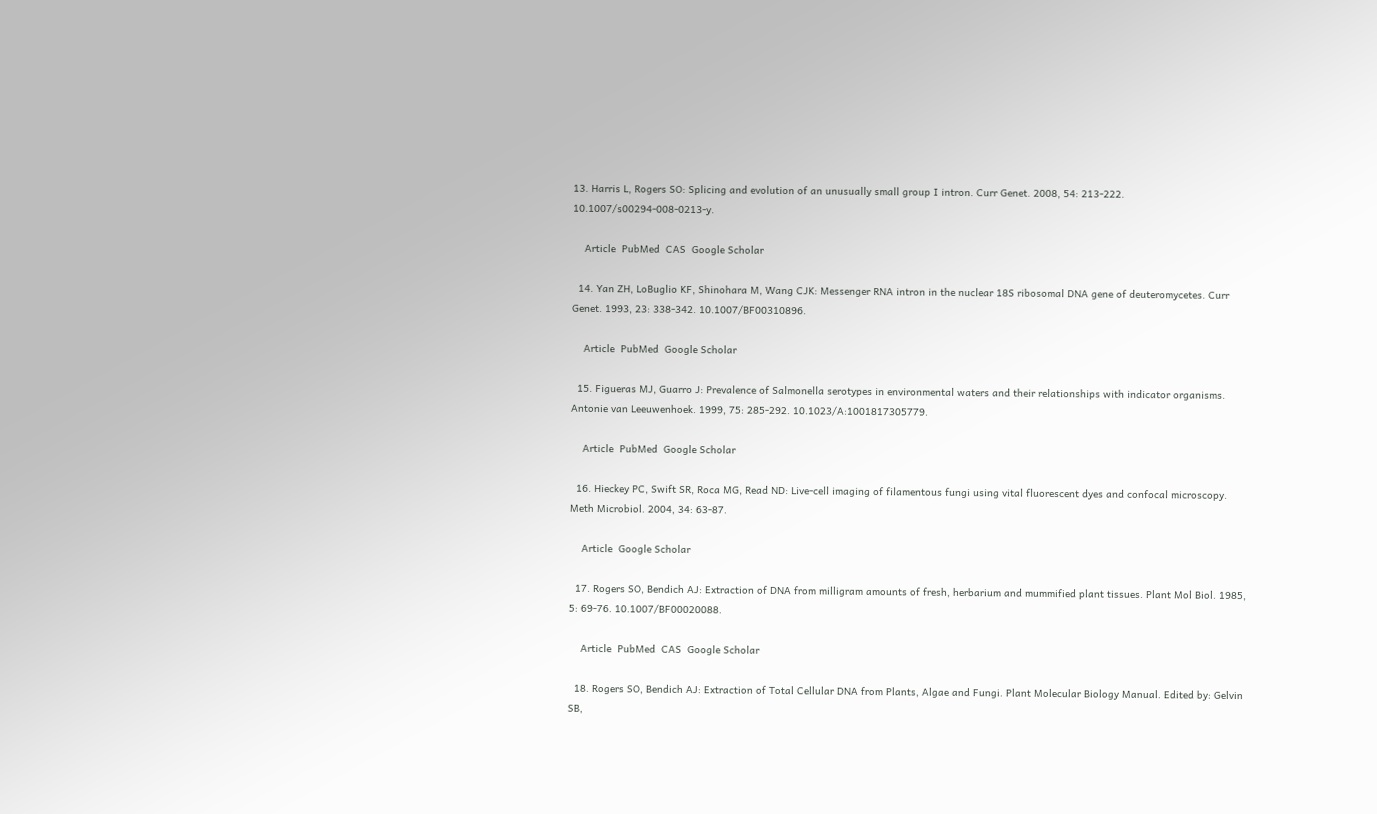13. Harris L, Rogers SO: Splicing and evolution of an unusually small group I intron. Curr Genet. 2008, 54: 213-222. 10.1007/s00294-008-0213-y.

    Article  PubMed  CAS  Google Scholar

  14. Yan ZH, LoBuglio KF, Shinohara M, Wang CJK: Messenger RNA intron in the nuclear 18S ribosomal DNA gene of deuteromycetes. Curr Genet. 1993, 23: 338-342. 10.1007/BF00310896.

    Article  PubMed  Google Scholar

  15. Figueras MJ, Guarro J: Prevalence of Salmonella serotypes in environmental waters and their relationships with indicator organisms. Antonie van Leeuwenhoek. 1999, 75: 285-292. 10.1023/A:1001817305779.

    Article  PubMed  Google Scholar

  16. Hieckey PC, Swift SR, Roca MG, Read ND: Live-cell imaging of filamentous fungi using vital fluorescent dyes and confocal microscopy. Meth Microbiol. 2004, 34: 63-87.

    Article  Google Scholar

  17. Rogers SO, Bendich AJ: Extraction of DNA from milligram amounts of fresh, herbarium and mummified plant tissues. Plant Mol Biol. 1985, 5: 69-76. 10.1007/BF00020088.

    Article  PubMed  CAS  Google Scholar

  18. Rogers SO, Bendich AJ: Extraction of Total Cellular DNA from Plants, Algae and Fungi. Plant Molecular Biology Manual. Edited by: Gelvin SB,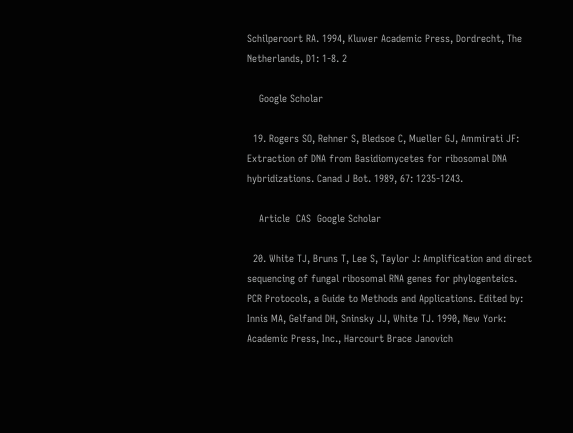Schilperoort RA. 1994, Kluwer Academic Press, Dordrecht, The Netherlands, D1: 1-8. 2

    Google Scholar

  19. Rogers SO, Rehner S, Bledsoe C, Mueller GJ, Ammirati JF: Extraction of DNA from Basidiomycetes for ribosomal DNA hybridizations. Canad J Bot. 1989, 67: 1235-1243.

    Article  CAS  Google Scholar

  20. White TJ, Bruns T, Lee S, Taylor J: Amplification and direct sequencing of fungal ribosomal RNA genes for phylogenteics. PCR Protocols, a Guide to Methods and Applications. Edited by: Innis MA, Gelfand DH, Sninsky JJ, White TJ. 1990, New York: Academic Press, Inc., Harcourt Brace Janovich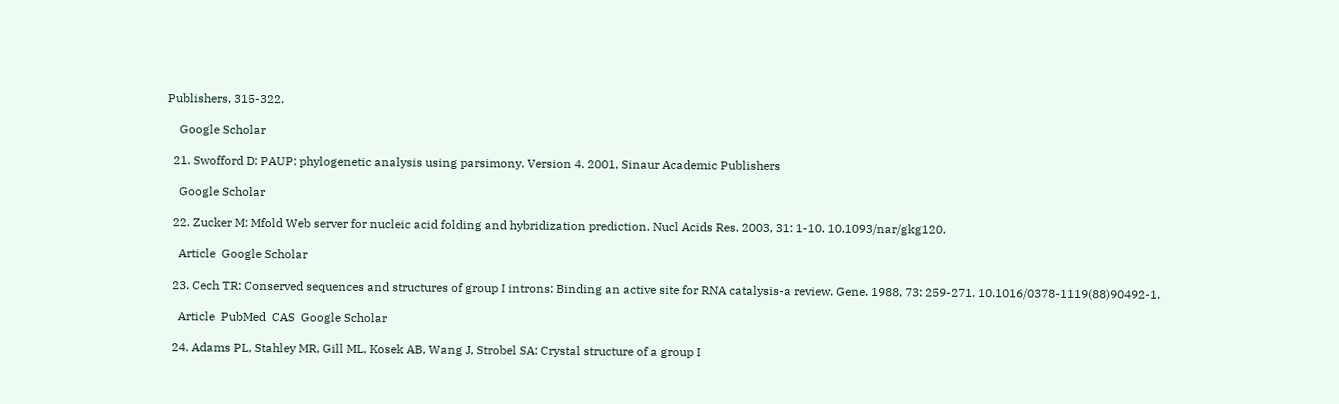Publishers, 315-322.

    Google Scholar

  21. Swofford D: PAUP: phylogenetic analysis using parsimony. Version 4. 2001, Sinaur Academic Publishers

    Google Scholar

  22. Zucker M: Mfold Web server for nucleic acid folding and hybridization prediction. Nucl Acids Res. 2003, 31: 1-10. 10.1093/nar/gkg120.

    Article  Google Scholar

  23. Cech TR: Conserved sequences and structures of group I introns: Binding an active site for RNA catalysis-a review. Gene. 1988, 73: 259-271. 10.1016/0378-1119(88)90492-1.

    Article  PubMed  CAS  Google Scholar

  24. Adams PL, Stahley MR, Gill ML, Kosek AB, Wang J, Strobel SA: Crystal structure of a group I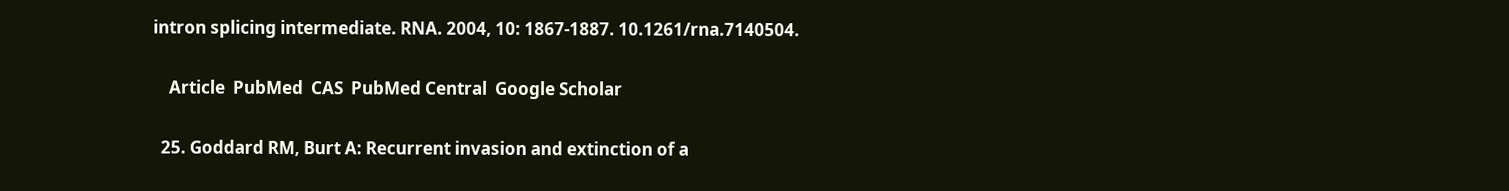intron splicing intermediate. RNA. 2004, 10: 1867-1887. 10.1261/rna.7140504.

    Article  PubMed  CAS  PubMed Central  Google Scholar

  25. Goddard RM, Burt A: Recurrent invasion and extinction of a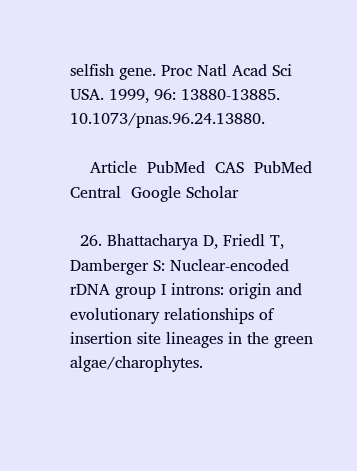selfish gene. Proc Natl Acad Sci USA. 1999, 96: 13880-13885. 10.1073/pnas.96.24.13880.

    Article  PubMed  CAS  PubMed Central  Google Scholar

  26. Bhattacharya D, Friedl T, Damberger S: Nuclear-encoded rDNA group I introns: origin and evolutionary relationships of insertion site lineages in the green algae/charophytes.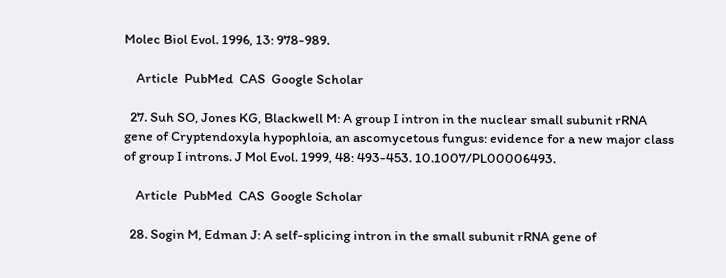Molec Biol Evol. 1996, 13: 978-989.

    Article  PubMed  CAS  Google Scholar

  27. Suh SO, Jones KG, Blackwell M: A group I intron in the nuclear small subunit rRNA gene of Cryptendoxyla hypophloia, an ascomycetous fungus: evidence for a new major class of group I introns. J Mol Evol. 1999, 48: 493-453. 10.1007/PL00006493.

    Article  PubMed  CAS  Google Scholar

  28. Sogin M, Edman J: A self-splicing intron in the small subunit rRNA gene of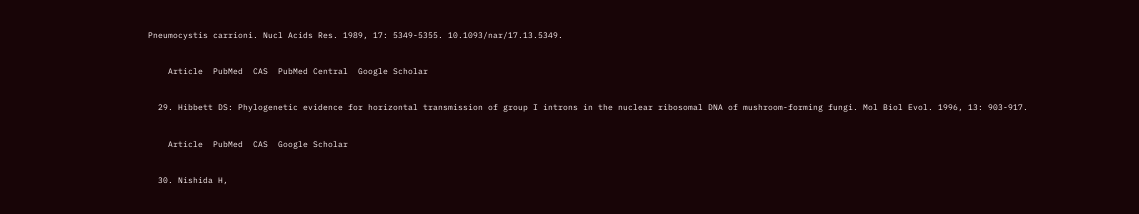Pneumocystis carrioni. Nucl Acids Res. 1989, 17: 5349-5355. 10.1093/nar/17.13.5349.

    Article  PubMed  CAS  PubMed Central  Google Scholar

  29. Hibbett DS: Phylogenetic evidence for horizontal transmission of group I introns in the nuclear ribosomal DNA of mushroom-forming fungi. Mol Biol Evol. 1996, 13: 903-917.

    Article  PubMed  CAS  Google Scholar

  30. Nishida H,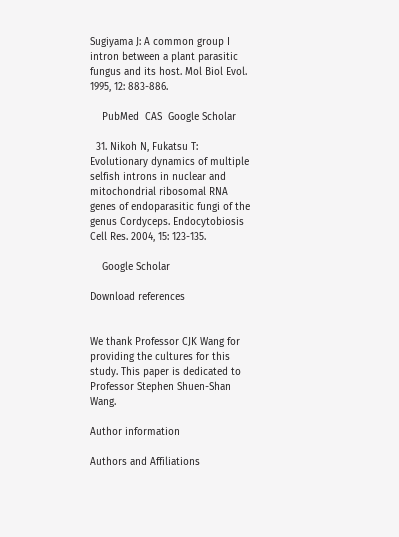Sugiyama J: A common group I intron between a plant parasitic fungus and its host. Mol Biol Evol. 1995, 12: 883-886.

    PubMed  CAS  Google Scholar

  31. Nikoh N, Fukatsu T: Evolutionary dynamics of multiple selfish introns in nuclear and mitochondrial ribosomal RNA genes of endoparasitic fungi of the genus Cordyceps. Endocytobiosis Cell Res. 2004, 15: 123-135.

    Google Scholar

Download references


We thank Professor CJK Wang for providing the cultures for this study. This paper is dedicated to Professor Stephen Shuen-Shan Wang.

Author information

Authors and Affiliations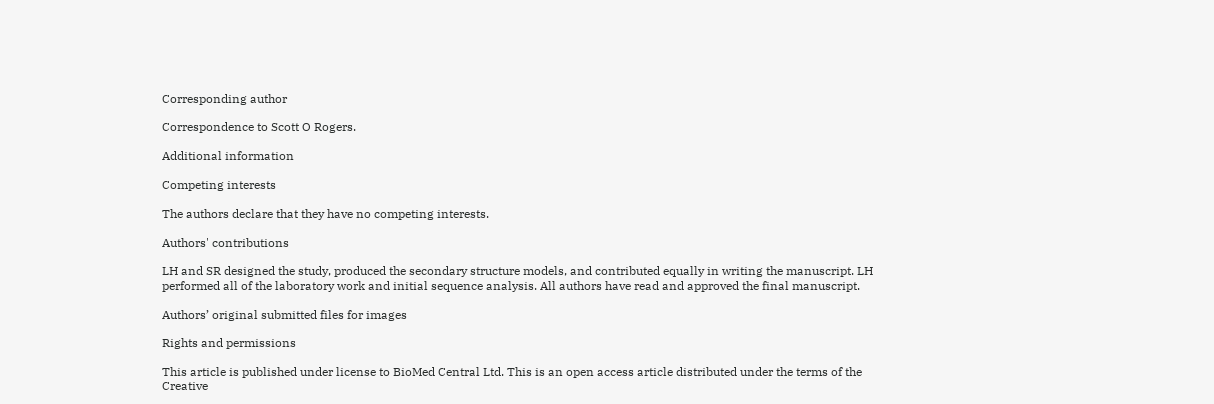Corresponding author

Correspondence to Scott O Rogers.

Additional information

Competing interests

The authors declare that they have no competing interests.

Authors' contributions

LH and SR designed the study, produced the secondary structure models, and contributed equally in writing the manuscript. LH performed all of the laboratory work and initial sequence analysis. All authors have read and approved the final manuscript.

Authors’ original submitted files for images

Rights and permissions

This article is published under license to BioMed Central Ltd. This is an open access article distributed under the terms of the Creative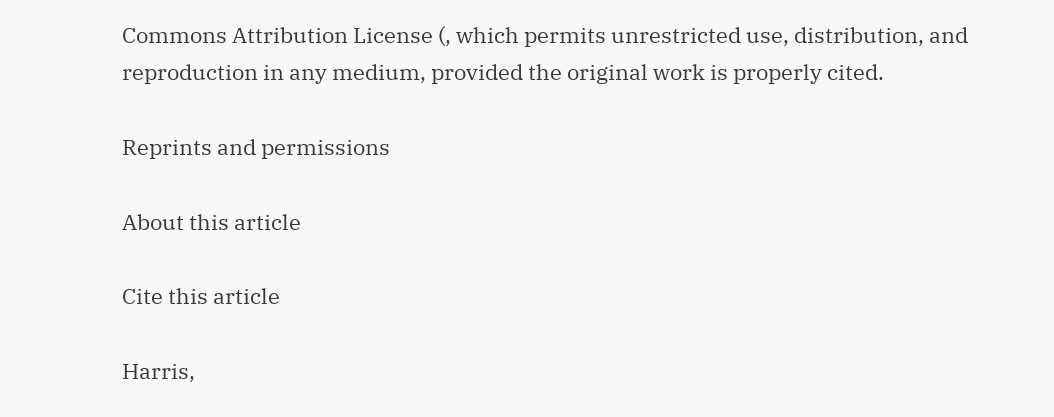Commons Attribution License (, which permits unrestricted use, distribution, and reproduction in any medium, provided the original work is properly cited.

Reprints and permissions

About this article

Cite this article

Harris,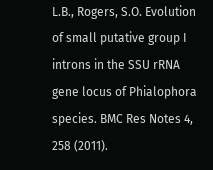L.B., Rogers, S.O. Evolution of small putative group I introns in the SSU rRNA gene locus of Phialophora species. BMC Res Notes 4, 258 (2011).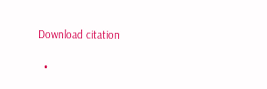Download citation

  •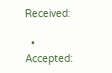Received:

  • Accepted: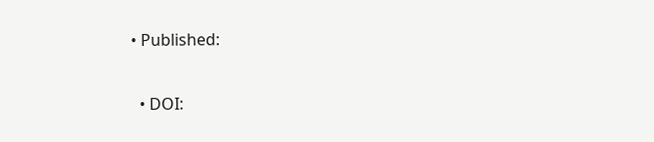• Published:

  • DOI: